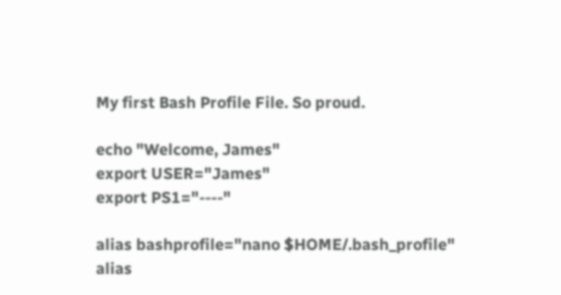My first Bash Profile File. So proud.

echo "Welcome, James"
export USER="James"
export PS1="----"

alias bashprofile="nano $HOME/.bash_profile"
alias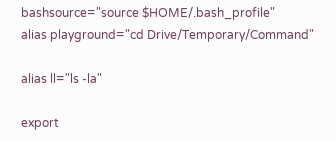bashsource="source $HOME/.bash_profile"
alias playground="cd Drive/Temporary/Command"

alias ll="ls -la"

export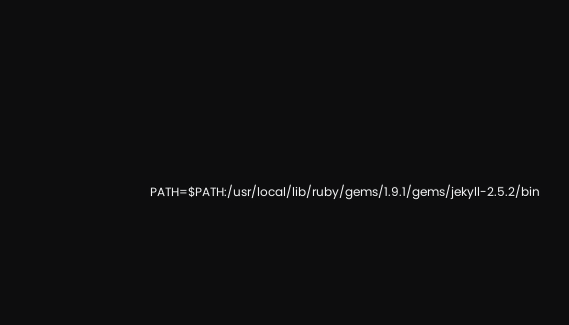PATH=$PATH:/usr/local/lib/ruby/gems/1.9.1/gems/jekyll-2.5.2/bin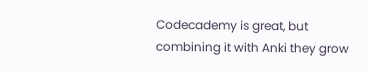Codecademy is great, but combining it with Anki they grow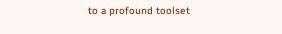to a profound toolset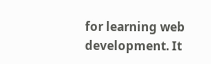for learning web development. It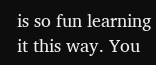is so fun learning it this way. You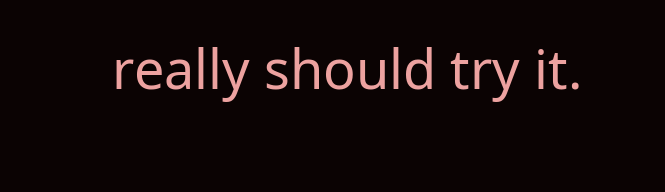really should try it.